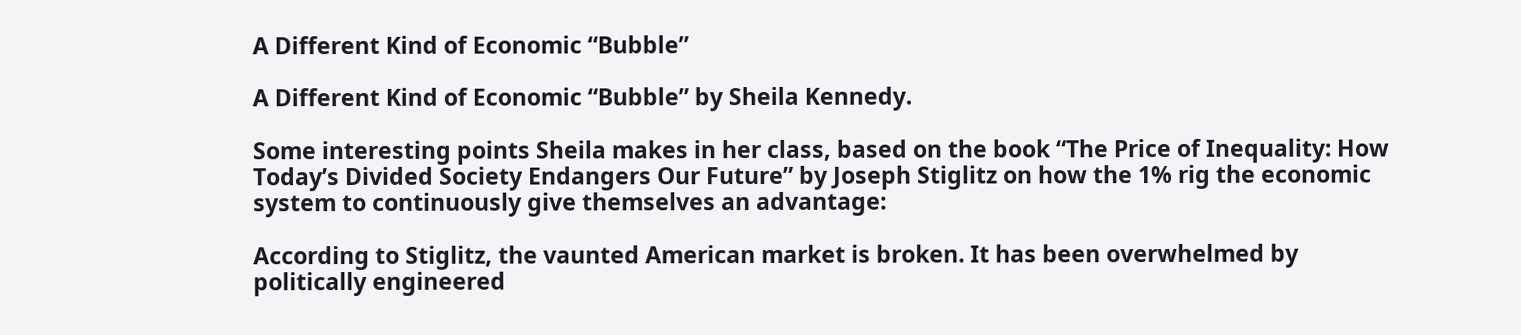A Different Kind of Economic “Bubble”

A Different Kind of Economic “Bubble” by Sheila Kennedy.

Some interesting points Sheila makes in her class, based on the book “The Price of Inequality: How Today’s Divided Society Endangers Our Future” by Joseph Stiglitz on how the 1% rig the economic system to continuously give themselves an advantage:

According to Stiglitz, the vaunted American market is broken. It has been overwhelmed by politically engineered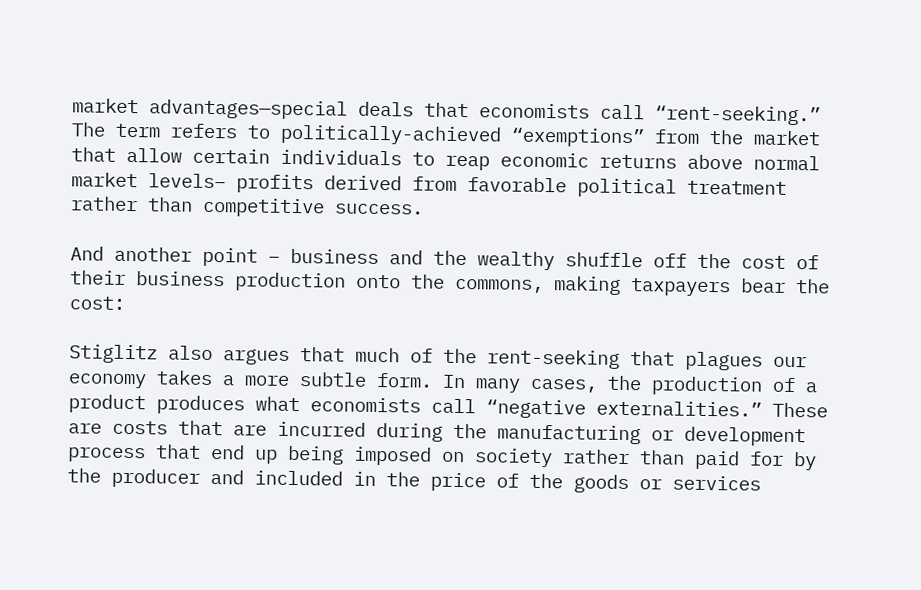market advantages—special deals that economists call “rent-seeking.” The term refers to politically-achieved “exemptions” from the market that allow certain individuals to reap economic returns above normal market levels– profits derived from favorable political treatment rather than competitive success.

And another point – business and the wealthy shuffle off the cost of their business production onto the commons, making taxpayers bear the cost:

Stiglitz also argues that much of the rent-seeking that plagues our economy takes a more subtle form. In many cases, the production of a product produces what economists call “negative externalities.” These are costs that are incurred during the manufacturing or development process that end up being imposed on society rather than paid for by the producer and included in the price of the goods or services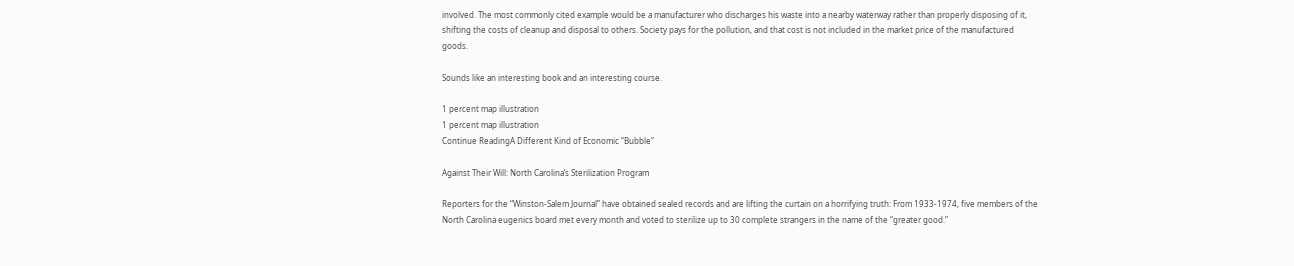involved. The most commonly cited example would be a manufacturer who discharges his waste into a nearby waterway rather than properly disposing of it, shifting the costs of cleanup and disposal to others. Society pays for the pollution, and that cost is not included in the market price of the manufactured goods.

Sounds like an interesting book and an interesting course.

1 percent map illustration
1 percent map illustration
Continue ReadingA Different Kind of Economic “Bubble”

Against Their Will: North Carolina’s Sterilization Program

Reporters for the “Winston-Salem Journal” have obtained sealed records and are lifting the curtain on a horrifying truth: From 1933-1974, five members of the North Carolina eugenics board met every month and voted to sterilize up to 30 complete strangers in the name of the “greater good.”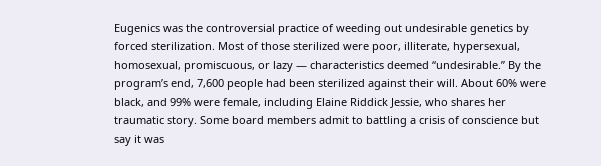Eugenics was the controversial practice of weeding out undesirable genetics by forced sterilization. Most of those sterilized were poor, illiterate, hypersexual, homosexual, promiscuous, or lazy — characteristics deemed “undesirable.” By the program’s end, 7,600 people had been sterilized against their will. About 60% were black, and 99% were female, including Elaine Riddick Jessie, who shares her traumatic story. Some board members admit to battling a crisis of conscience but say it was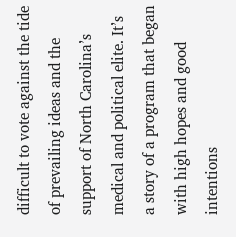difficult to vote against the tide of prevailing ideas and the support of North Carolina’s medical and political elite. It’s a story of a program that began with high hopes and good intentions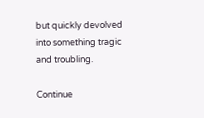but quickly devolved into something tragic and troubling.

Continue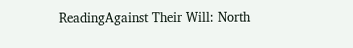ReadingAgainst Their Will: North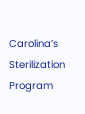Carolina’s Sterilization Program